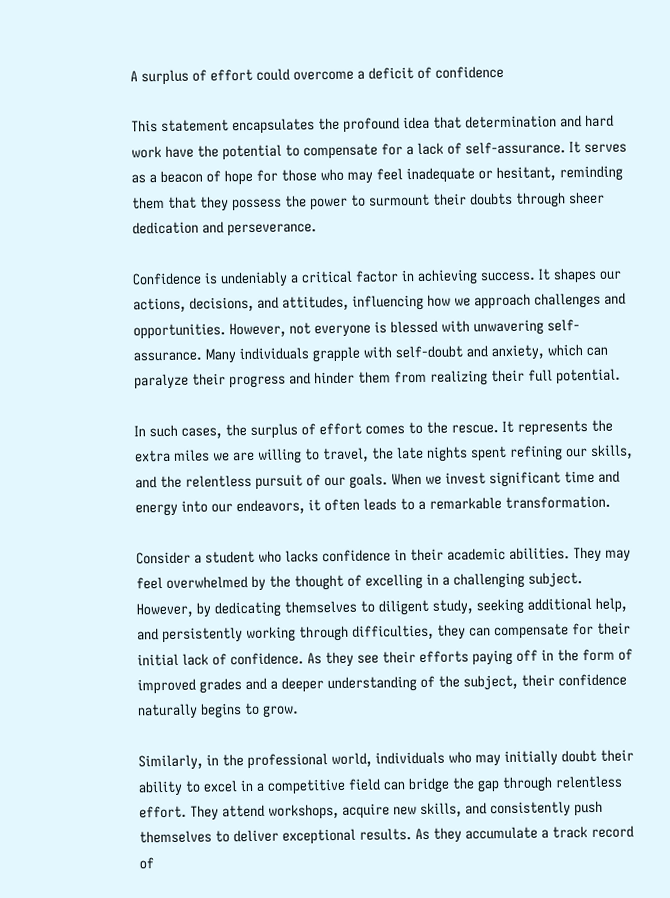A surplus of effort could overcome a deficit of confidence

This statement encapsulates the profound idea that determination and hard work have the potential to compensate for a lack of self-assurance. It serves as a beacon of hope for those who may feel inadequate or hesitant, reminding them that they possess the power to surmount their doubts through sheer dedication and perseverance.

Confidence is undeniably a critical factor in achieving success. It shapes our actions, decisions, and attitudes, influencing how we approach challenges and opportunities. However, not everyone is blessed with unwavering self-assurance. Many individuals grapple with self-doubt and anxiety, which can paralyze their progress and hinder them from realizing their full potential.

In such cases, the surplus of effort comes to the rescue. It represents the extra miles we are willing to travel, the late nights spent refining our skills, and the relentless pursuit of our goals. When we invest significant time and energy into our endeavors, it often leads to a remarkable transformation.

Consider a student who lacks confidence in their academic abilities. They may feel overwhelmed by the thought of excelling in a challenging subject. However, by dedicating themselves to diligent study, seeking additional help, and persistently working through difficulties, they can compensate for their initial lack of confidence. As they see their efforts paying off in the form of improved grades and a deeper understanding of the subject, their confidence naturally begins to grow.

Similarly, in the professional world, individuals who may initially doubt their ability to excel in a competitive field can bridge the gap through relentless effort. They attend workshops, acquire new skills, and consistently push themselves to deliver exceptional results. As they accumulate a track record of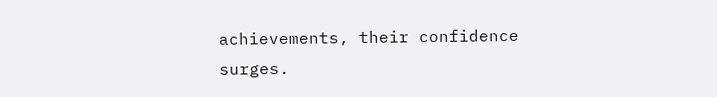achievements, their confidence surges.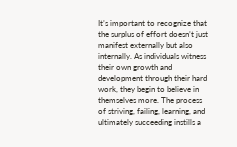It’s important to recognize that the surplus of effort doesn’t just manifest externally but also internally. As individuals witness their own growth and development through their hard work, they begin to believe in themselves more. The process of striving, failing, learning, and ultimately succeeding instills a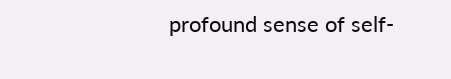profound sense of self-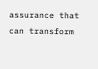assurance that can transform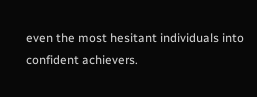even the most hesitant individuals into confident achievers.